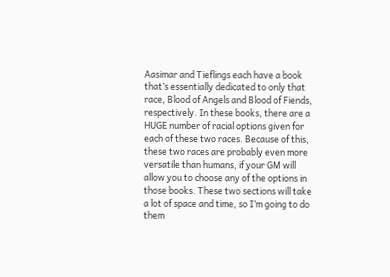Aasimar and Tieflings each have a book that’s essentially dedicated to only that race, Blood of Angels and Blood of Fiends, respectively. In these books, there are a HUGE number of racial options given for each of these two races. Because of this, these two races are probably even more versatile than humans, if your GM will allow you to choose any of the options in those books. These two sections will take a lot of space and time, so I’m going to do them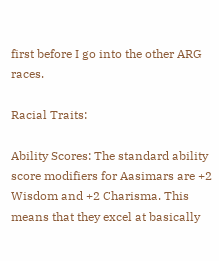first before I go into the other ARG races.

Racial Traits:

Ability Scores: The standard ability score modifiers for Aasimars are +2 Wisdom and +2 Charisma. This means that they excel at basically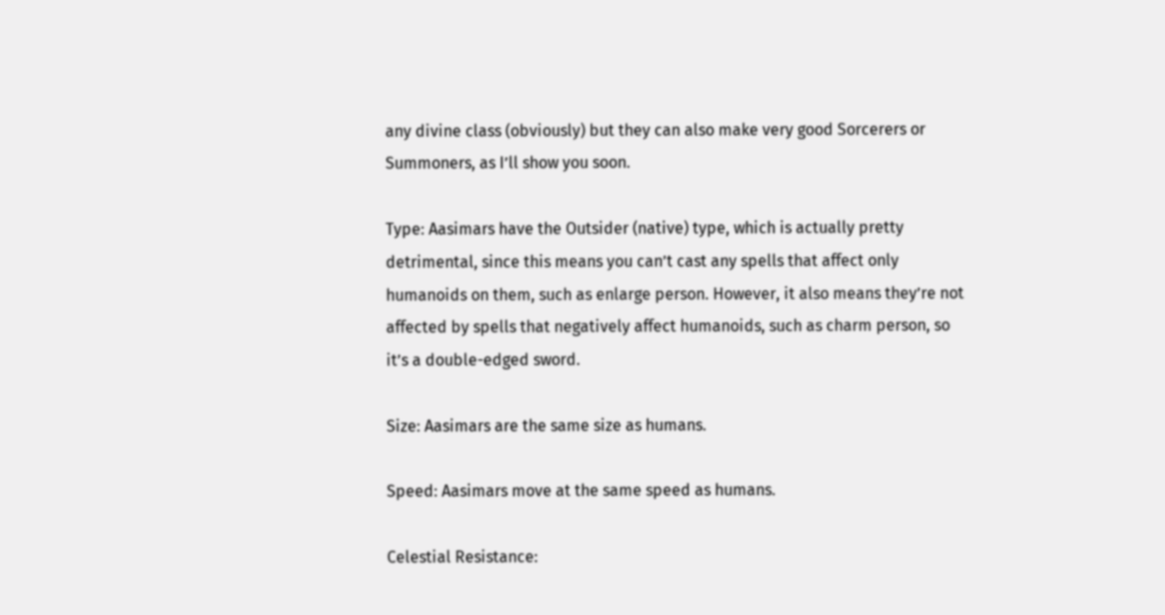any divine class (obviously) but they can also make very good Sorcerers or Summoners, as I’ll show you soon.

Type: Aasimars have the Outsider (native) type, which is actually pretty detrimental, since this means you can’t cast any spells that affect only humanoids on them, such as enlarge person. However, it also means they’re not affected by spells that negatively affect humanoids, such as charm person, so it’s a double-edged sword.

Size: Aasimars are the same size as humans.

Speed: Aasimars move at the same speed as humans.

Celestial Resistance: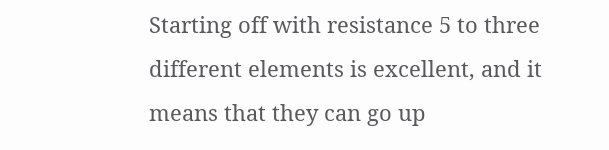Starting off with resistance 5 to three different elements is excellent, and it means that they can go up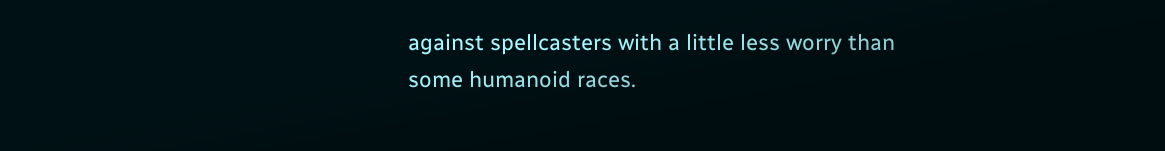against spellcasters with a little less worry than some humanoid races.